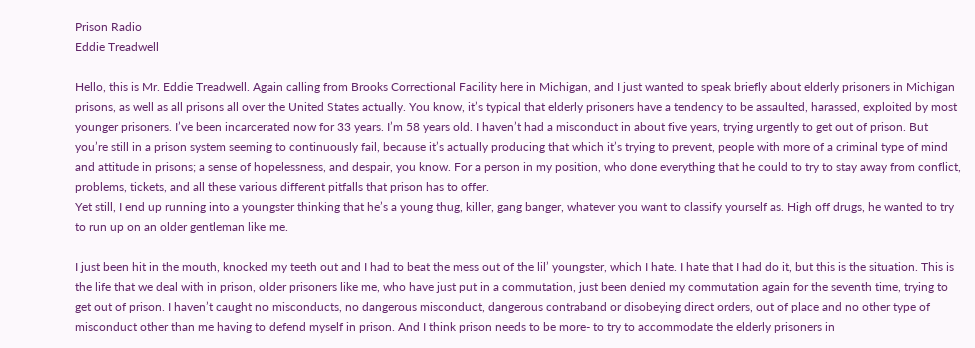Prison Radio
Eddie Treadwell

Hello, this is Mr. Eddie Treadwell. Again calling from Brooks Correctional Facility here in Michigan, and I just wanted to speak briefly about elderly prisoners in Michigan prisons, as well as all prisons all over the United States actually. You know, it’s typical that elderly prisoners have a tendency to be assaulted, harassed, exploited by most younger prisoners. I’ve been incarcerated now for 33 years. I’m 58 years old. I haven’t had a misconduct in about five years, trying urgently to get out of prison. But you’re still in a prison system seeming to continuously fail, because it’s actually producing that which it’s trying to prevent, people with more of a criminal type of mind and attitude in prisons; a sense of hopelessness, and despair, you know. For a person in my position, who done everything that he could to try to stay away from conflict, problems, tickets, and all these various different pitfalls that prison has to offer.
Yet still, I end up running into a youngster thinking that he’s a young thug, killer, gang banger, whatever you want to classify yourself as. High off drugs, he wanted to try to run up on an older gentleman like me.

I just been hit in the mouth, knocked my teeth out and I had to beat the mess out of the lil’ youngster, which I hate. I hate that I had do it, but this is the situation. This is the life that we deal with in prison, older prisoners like me, who have just put in a commutation, just been denied my commutation again for the seventh time, trying to get out of prison. I haven’t caught no misconducts, no dangerous misconduct, dangerous contraband or disobeying direct orders, out of place and no other type of misconduct other than me having to defend myself in prison. And I think prison needs to be more- to try to accommodate the elderly prisoners in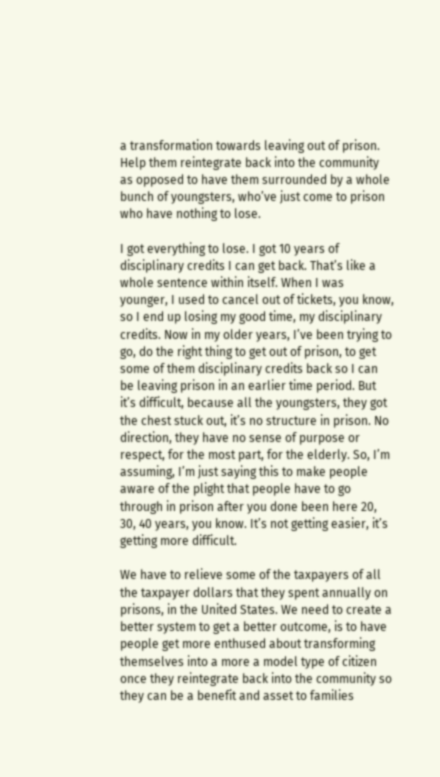a transformation towards leaving out of prison. Help them reintegrate back into the community as opposed to have them surrounded by a whole bunch of youngsters, who’ve just come to prison who have nothing to lose.

I got everything to lose. I got 10 years of disciplinary credits I can get back. That’s like a whole sentence within itself. When I was younger, I used to cancel out of tickets, you know, so I end up losing my good time, my disciplinary credits. Now in my older years, I’ve been trying to go, do the right thing to get out of prison, to get some of them disciplinary credits back so I can be leaving prison in an earlier time period. But it’s difficult, because all the youngsters, they got the chest stuck out, it’s no structure in prison. No direction, they have no sense of purpose or respect, for the most part, for the elderly. So, I’m assuming, I’m just saying this to make people aware of the plight that people have to go through in prison after you done been here 20, 30, 40 years, you know. It’s not getting easier, it’s getting more difficult.

We have to relieve some of the taxpayers of all the taxpayer dollars that they spent annually on prisons, in the United States. We need to create a better system to get a better outcome, is to have people get more enthused about transforming themselves into a more a model type of citizen once they reintegrate back into the community so they can be a benefit and asset to families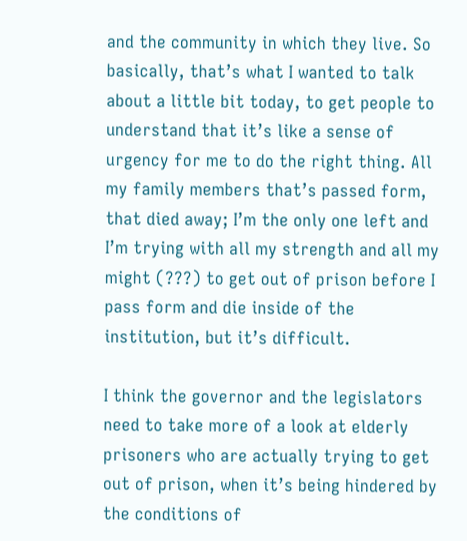and the community in which they live. So basically, that’s what I wanted to talk about a little bit today, to get people to understand that it’s like a sense of urgency for me to do the right thing. All my family members that’s passed form, that died away; I’m the only one left and I’m trying with all my strength and all my might (???) to get out of prison before I pass form and die inside of the institution, but it’s difficult.

I think the governor and the legislators need to take more of a look at elderly prisoners who are actually trying to get out of prison, when it’s being hindered by the conditions of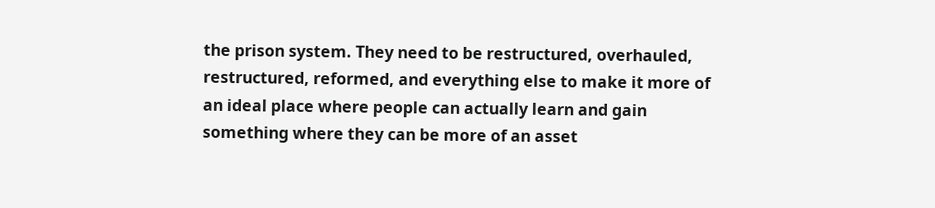the prison system. They need to be restructured, overhauled, restructured, reformed, and everything else to make it more of an ideal place where people can actually learn and gain something where they can be more of an asset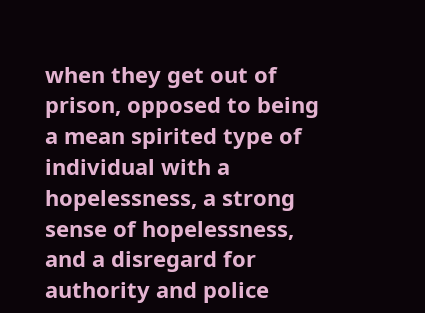when they get out of prison, opposed to being a mean spirited type of individual with a hopelessness, a strong sense of hopelessness, and a disregard for authority and police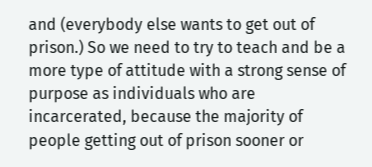and (everybody else wants to get out of prison.) So we need to try to teach and be a more type of attitude with a strong sense of purpose as individuals who are incarcerated, because the majority of people getting out of prison sooner or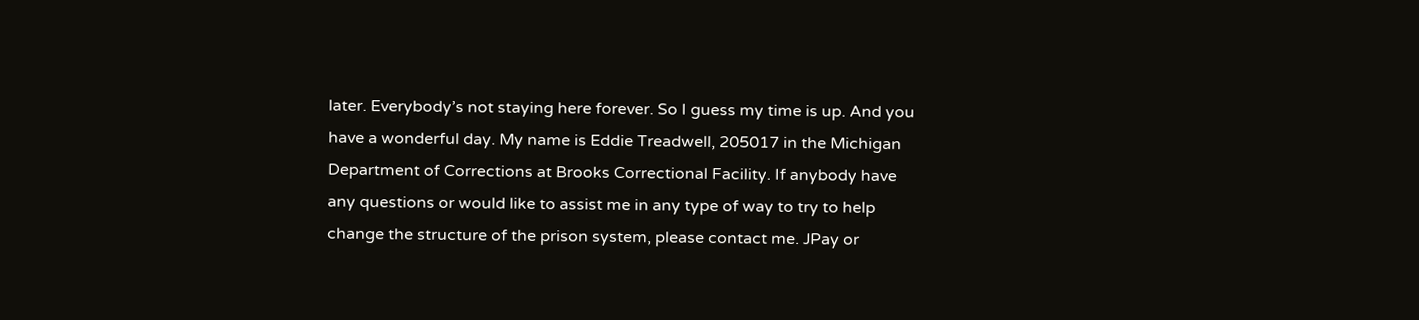later. Everybody’s not staying here forever. So I guess my time is up. And you have a wonderful day. My name is Eddie Treadwell, 205017 in the Michigan Department of Corrections at Brooks Correctional Facility. If anybody have any questions or would like to assist me in any type of way to try to help change the structure of the prison system, please contact me. JPay or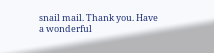snail mail. Thank you. Have a wonderful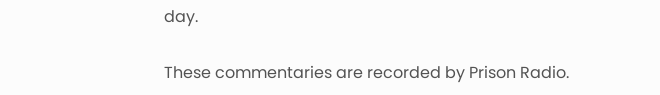day.

These commentaries are recorded by Prison Radio.